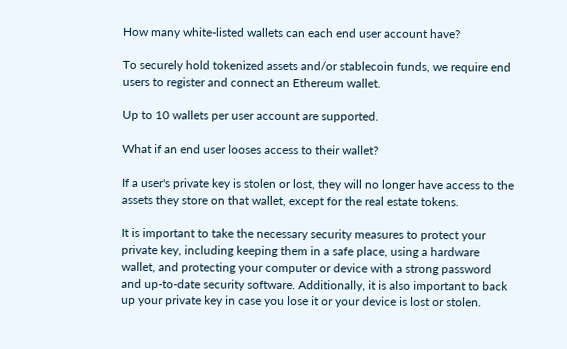How many white-listed wallets can each end user account have?

To securely hold tokenized assets and/or stablecoin funds, we require end users to register and connect an Ethereum wallet.

Up to 10 wallets per user account are supported.

What if an end user looses access to their wallet?

If a user's private key is stolen or lost, they will no longer have access to the assets they store on that wallet, except for the real estate tokens.

It is important to take the necessary security measures to protect your private key, including keeping them in a safe place, using a hardware wallet, and protecting your computer or device with a strong password and up-to-date security software. Additionally, it is also important to back up your private key in case you lose it or your device is lost or stolen.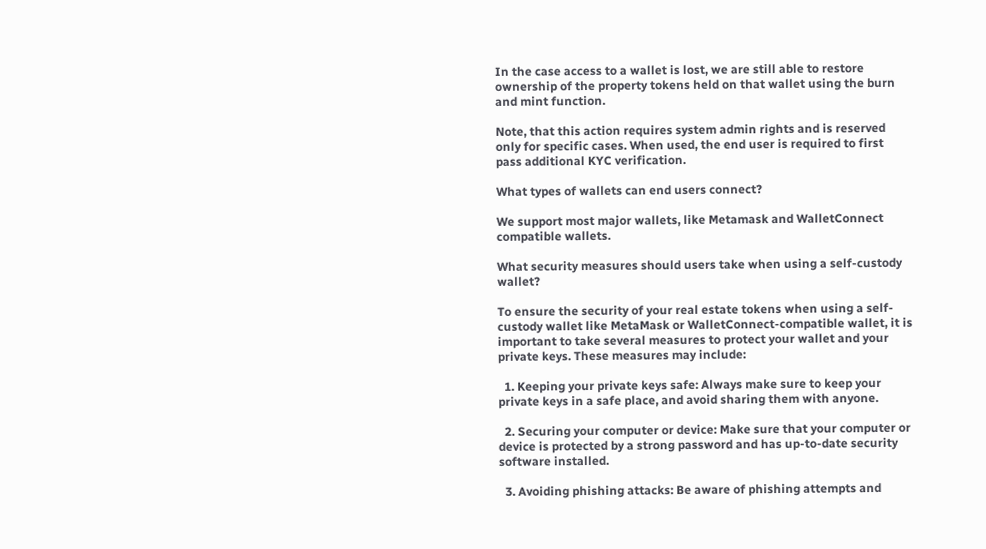In the case access to a wallet is lost, we are still able to restore ownership of the property tokens held on that wallet using the burn and mint function.

Note, that this action requires system admin rights and is reserved only for specific cases. When used, the end user is required to first pass additional KYC verification.

What types of wallets can end users connect?

We support most major wallets, like Metamask and WalletConnect compatible wallets.

What security measures should users take when using a self-custody wallet?

To ensure the security of your real estate tokens when using a self-custody wallet like MetaMask or WalletConnect-compatible wallet, it is important to take several measures to protect your wallet and your private keys. These measures may include:

  1. Keeping your private keys safe: Always make sure to keep your private keys in a safe place, and avoid sharing them with anyone.

  2. Securing your computer or device: Make sure that your computer or device is protected by a strong password and has up-to-date security software installed.

  3. Avoiding phishing attacks: Be aware of phishing attempts and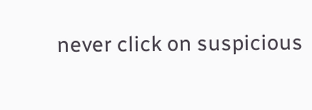never click on suspicious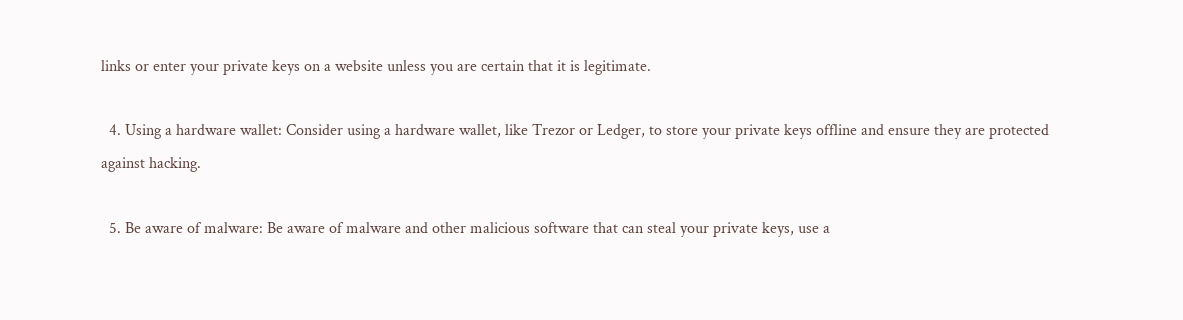links or enter your private keys on a website unless you are certain that it is legitimate.

  4. Using a hardware wallet: Consider using a hardware wallet, like Trezor or Ledger, to store your private keys offline and ensure they are protected against hacking.

  5. Be aware of malware: Be aware of malware and other malicious software that can steal your private keys, use a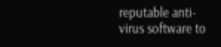reputable anti-virus software to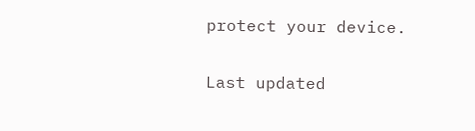protect your device.

Last updated